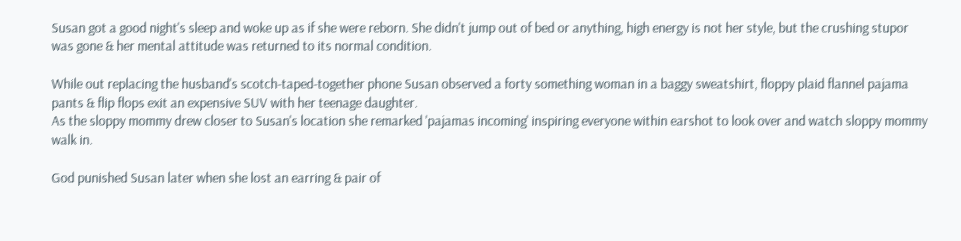Susan got a good night's sleep and woke up as if she were reborn. She didn't jump out of bed or anything, high energy is not her style, but the crushing stupor was gone & her mental attitude was returned to its normal condition.

While out replacing the husband's scotch-taped-together phone Susan observed a forty something woman in a baggy sweatshirt, floppy plaid flannel pajama pants & flip flops exit an expensive SUV with her teenage daughter.
As the sloppy mommy drew closer to Susan's location she remarked 'pajamas incoming' inspiring everyone within earshot to look over and watch sloppy mommy walk in.

God punished Susan later when she lost an earring & pair of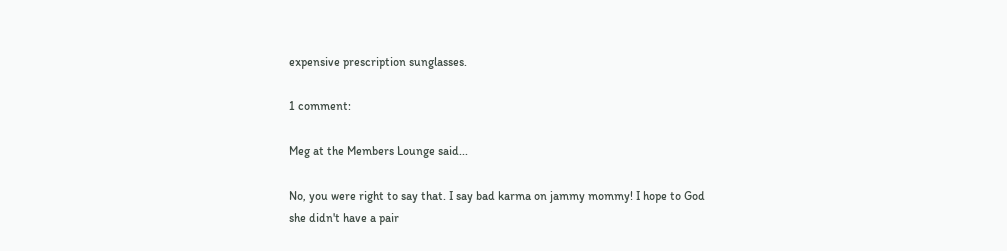expensive prescription sunglasses.

1 comment:

Meg at the Members Lounge said...

No, you were right to say that. I say bad karma on jammy mommy! I hope to God she didn't have a pair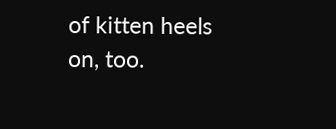of kitten heels on, too.